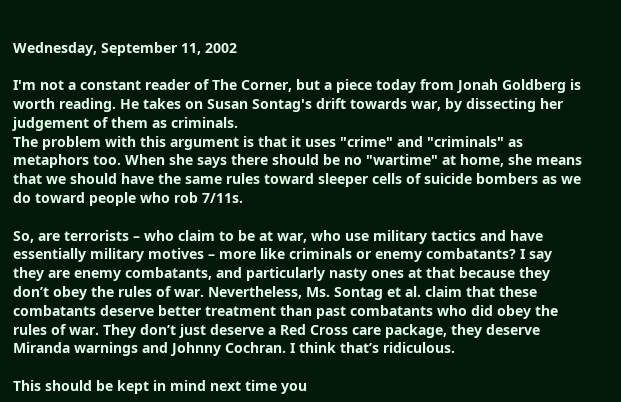Wednesday, September 11, 2002

I'm not a constant reader of The Corner, but a piece today from Jonah Goldberg is worth reading. He takes on Susan Sontag's drift towards war, by dissecting her judgement of them as criminals.
The problem with this argument is that it uses "crime" and "criminals" as metaphors too. When she says there should be no "wartime" at home, she means that we should have the same rules toward sleeper cells of suicide bombers as we do toward people who rob 7/11s.

So, are terrorists – who claim to be at war, who use military tactics and have essentially military motives – more like criminals or enemy combatants? I say they are enemy combatants, and particularly nasty ones at that because they don’t obey the rules of war. Nevertheless, Ms. Sontag et al. claim that these combatants deserve better treatment than past combatants who did obey the rules of war. They don’t just deserve a Red Cross care package, they deserve Miranda warnings and Johnny Cochran. I think that’s ridiculous.

This should be kept in mind next time you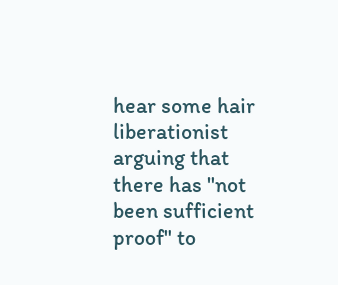hear some hair liberationist arguing that there has "not been sufficient proof" to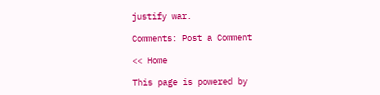justify war.

Comments: Post a Comment

<< Home

This page is powered by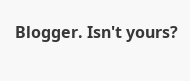Blogger. Isn't yours?